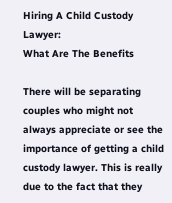Hiring A Child Custody Lawyer:
What Are The Benefits

There will be separating couples who might not always appreciate or see the importance of getting a child custody lawyer. This is really due to the fact that they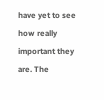have yet to see how really important they are. The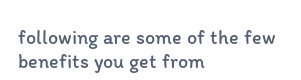following are some of the few benefits you get from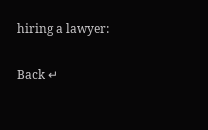hiring a lawyer:

Back ↵